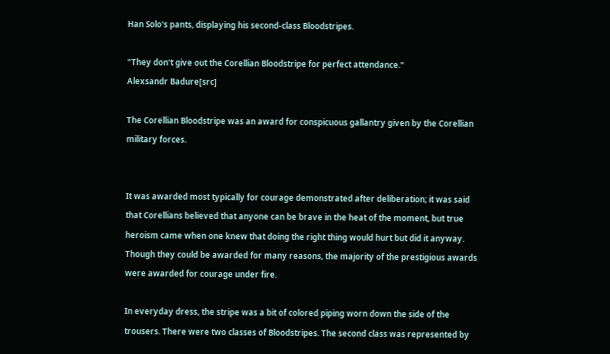Han Solo's pants, displaying his second-class Bloodstripes.

"They don't give out the Corellian Bloodstripe for perfect attendance."
Alexsandr Badure[src]

The Corellian Bloodstripe was an award for conspicuous gallantry given by the Corellian military forces.


It was awarded most typically for courage demonstrated after deliberation; it was said that Corellians believed that anyone can be brave in the heat of the moment, but true heroism came when one knew that doing the right thing would hurt but did it anyway. Though they could be awarded for many reasons, the majority of the prestigious awards were awarded for courage under fire.

In everyday dress, the stripe was a bit of colored piping worn down the side of the trousers. There were two classes of Bloodstripes. The second class was represented by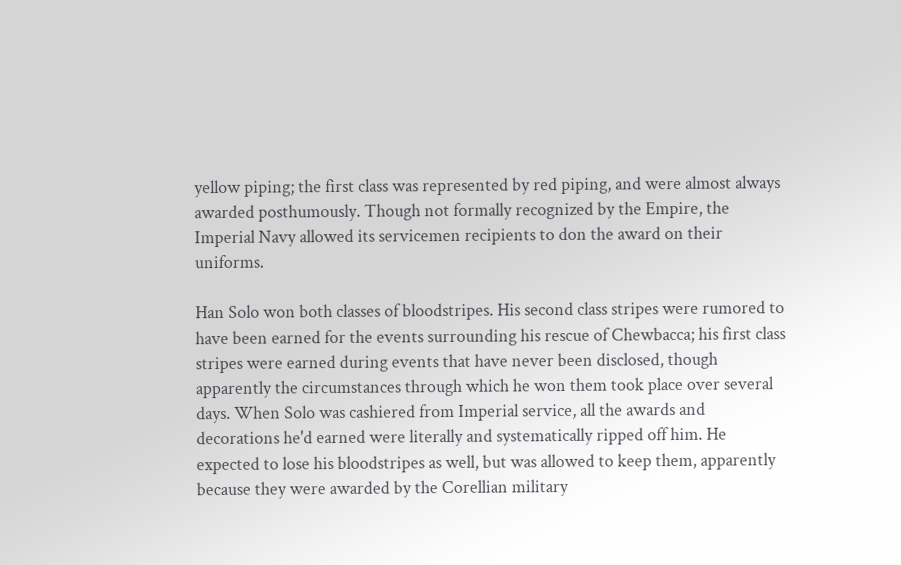yellow piping; the first class was represented by red piping, and were almost always awarded posthumously. Though not formally recognized by the Empire, the Imperial Navy allowed its servicemen recipients to don the award on their uniforms.

Han Solo won both classes of bloodstripes. His second class stripes were rumored to have been earned for the events surrounding his rescue of Chewbacca; his first class stripes were earned during events that have never been disclosed, though apparently the circumstances through which he won them took place over several days. When Solo was cashiered from Imperial service, all the awards and decorations he'd earned were literally and systematically ripped off him. He expected to lose his bloodstripes as well, but was allowed to keep them, apparently because they were awarded by the Corellian military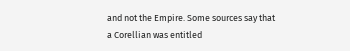and not the Empire. Some sources say that a Corellian was entitled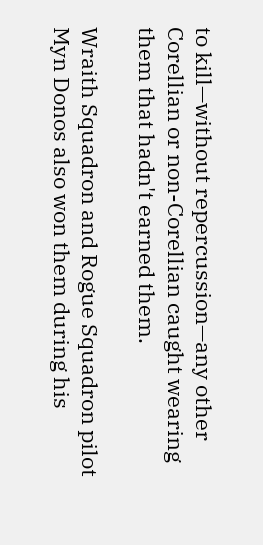to kill—without repercussion—any other Corellian or non-Corellian caught wearing them that hadn't earned them.

Wraith Squadron and Rogue Squadron pilot Myn Donos also won them during his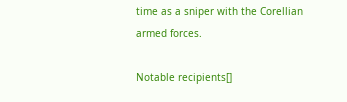time as a sniper with the Corellian armed forces.

Notable recipients[]